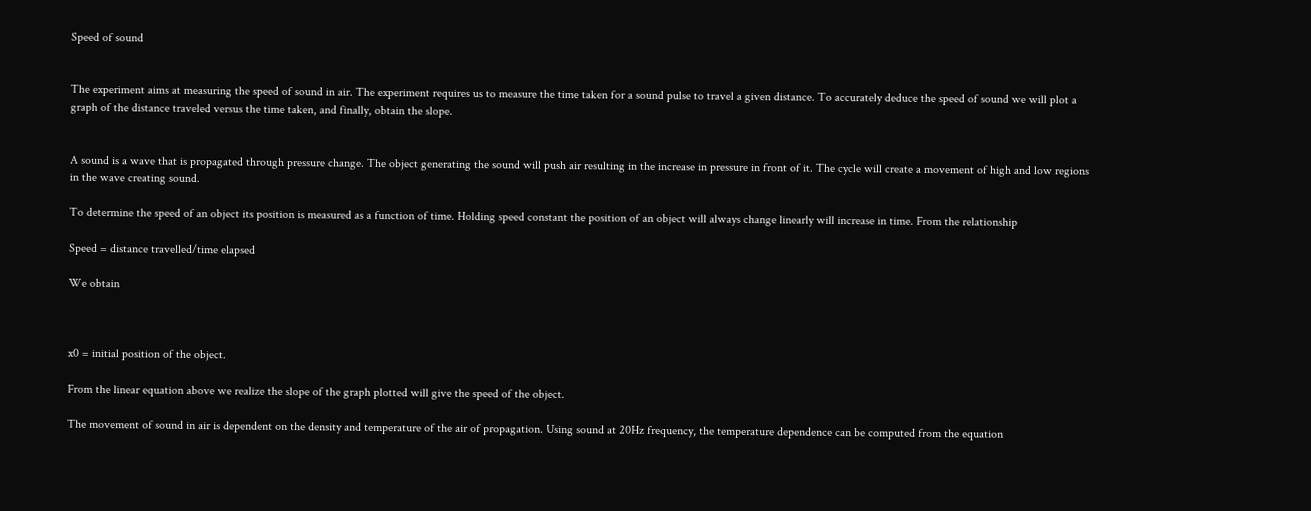Speed of sound


The experiment aims at measuring the speed of sound in air. The experiment requires us to measure the time taken for a sound pulse to travel a given distance. To accurately deduce the speed of sound we will plot a graph of the distance traveled versus the time taken, and finally, obtain the slope.


A sound is a wave that is propagated through pressure change. The object generating the sound will push air resulting in the increase in pressure in front of it. The cycle will create a movement of high and low regions in the wave creating sound.

To determine the speed of an object its position is measured as a function of time. Holding speed constant the position of an object will always change linearly will increase in time. From the relationship

Speed = distance travelled/time elapsed

We obtain



x0 = initial position of the object.

From the linear equation above we realize the slope of the graph plotted will give the speed of the object.

The movement of sound in air is dependent on the density and temperature of the air of propagation. Using sound at 20Hz frequency, the temperature dependence can be computed from the equation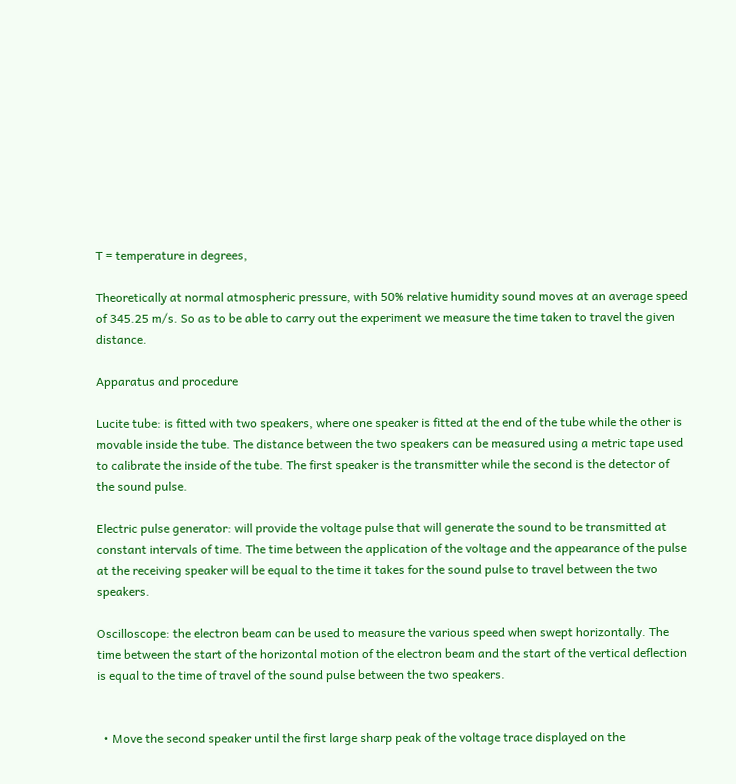T = temperature in degrees,

Theoretically at normal atmospheric pressure, with 50% relative humidity sound moves at an average speed of 345.25 m/s. So as to be able to carry out the experiment we measure the time taken to travel the given distance.

Apparatus and procedure

Lucite tube: is fitted with two speakers, where one speaker is fitted at the end of the tube while the other is movable inside the tube. The distance between the two speakers can be measured using a metric tape used to calibrate the inside of the tube. The first speaker is the transmitter while the second is the detector of the sound pulse.

Electric pulse generator: will provide the voltage pulse that will generate the sound to be transmitted at constant intervals of time. The time between the application of the voltage and the appearance of the pulse at the receiving speaker will be equal to the time it takes for the sound pulse to travel between the two speakers.

Oscilloscope: the electron beam can be used to measure the various speed when swept horizontally. The time between the start of the horizontal motion of the electron beam and the start of the vertical deflection is equal to the time of travel of the sound pulse between the two speakers.


  • Move the second speaker until the first large sharp peak of the voltage trace displayed on the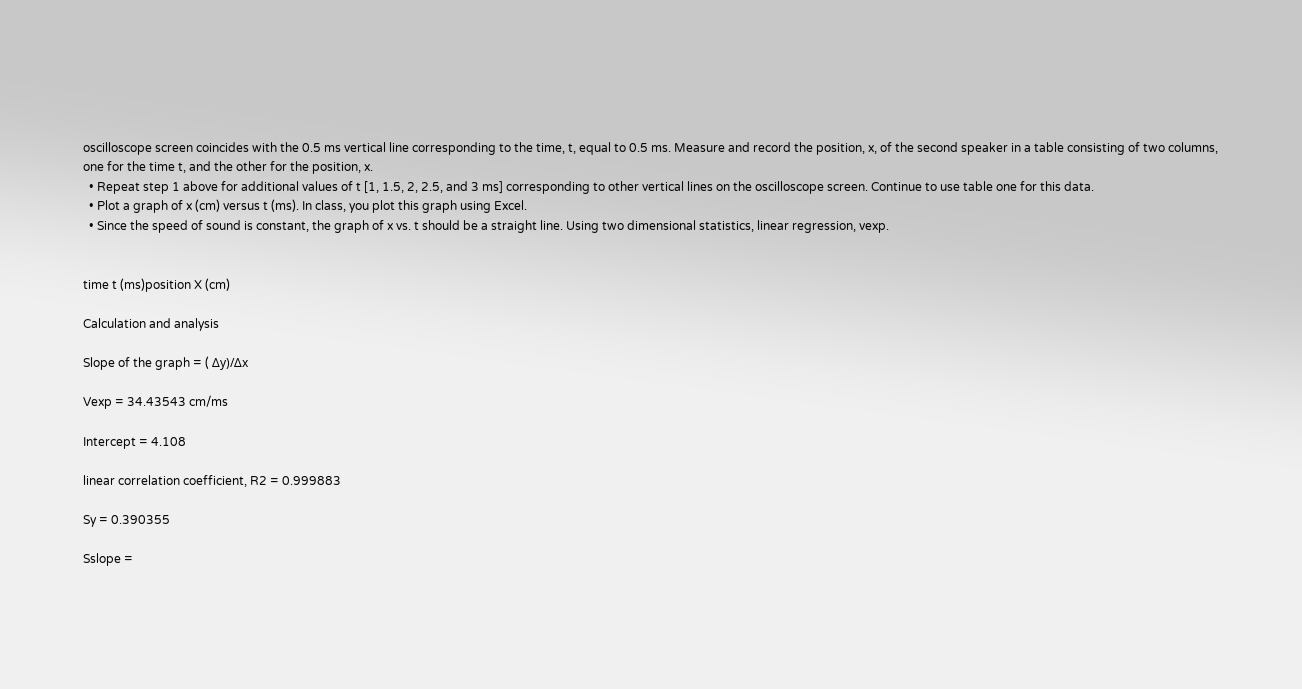oscilloscope screen coincides with the 0.5 ms vertical line corresponding to the time, t, equal to 0.5 ms. Measure and record the position, x, of the second speaker in a table consisting of two columns, one for the time t, and the other for the position, x.
  • Repeat step 1 above for additional values of t [1, 1.5, 2, 2.5, and 3 ms] corresponding to other vertical lines on the oscilloscope screen. Continue to use table one for this data.
  • Plot a graph of x (cm) versus t (ms). In class, you plot this graph using Excel.
  • Since the speed of sound is constant, the graph of x vs. t should be a straight line. Using two dimensional statistics, linear regression, vexp.


time t (ms)position X (cm)

Calculation and analysis

Slope of the graph = ( Δy)/Δx

Vexp = 34.43543 cm/ms

Intercept = 4.108

linear correlation coefficient, R2 = 0.999883

Sy = 0.390355

Sslope =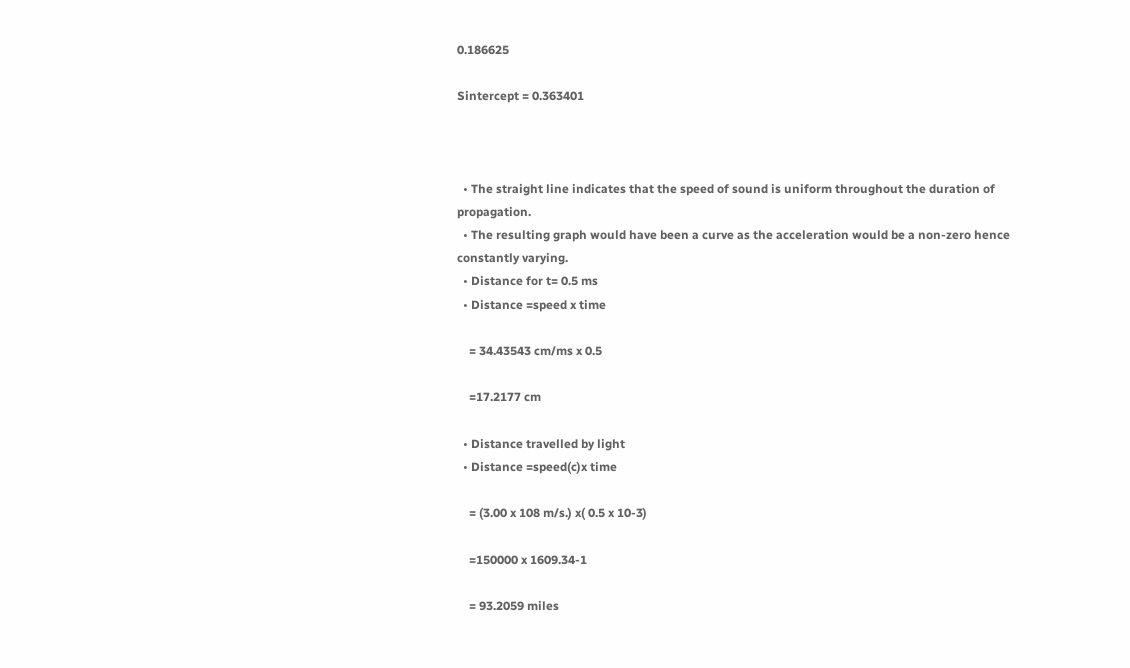0.186625

Sintercept = 0.363401



  • The straight line indicates that the speed of sound is uniform throughout the duration of propagation.
  • The resulting graph would have been a curve as the acceleration would be a non-zero hence constantly varying.
  • Distance for t= 0.5 ms
  • Distance =speed x time

    = 34.43543 cm/ms x 0.5

    =17.2177 cm

  • Distance travelled by light
  • Distance =speed(c)x time

    = (3.00 x 108 m/s.) x( 0.5 x 10-3)

    =150000 x 1609.34-1

    = 93.2059 miles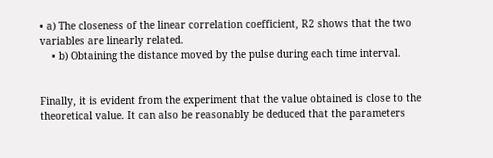• a) The closeness of the linear correlation coefficient, R2 shows that the two variables are linearly related.
    • b) Obtaining the distance moved by the pulse during each time interval.


Finally, it is evident from the experiment that the value obtained is close to the theoretical value. It can also be reasonably be deduced that the parameters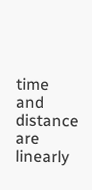time and distance are linearly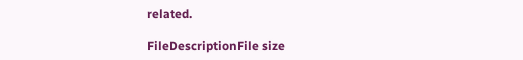related.

FileDescriptionFile size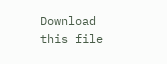Download this file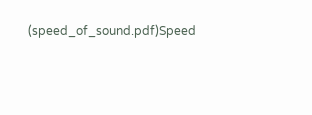(speed_of_sound.pdf)Speed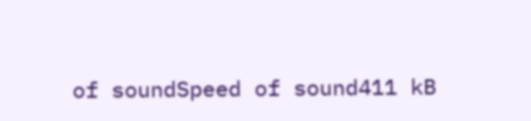of soundSpeed of sound411 kB